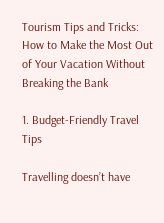Tourism Tips and Tricks: How to Make the Most Out of Your Vacation Without Breaking the Bank

1. Budget-Friendly Travel Tips

Travelling doesn’t have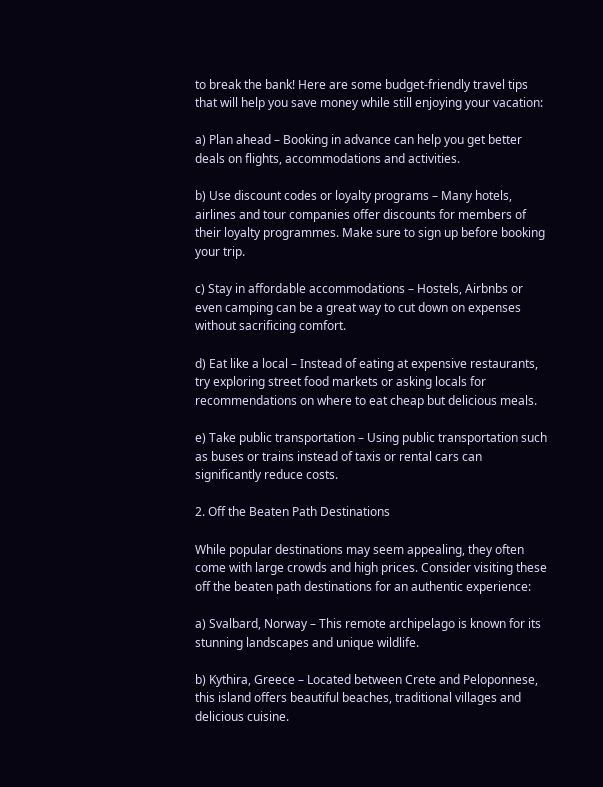to break the bank! Here are some budget-friendly travel tips that will help you save money while still enjoying your vacation:

a) Plan ahead – Booking in advance can help you get better deals on flights, accommodations and activities.

b) Use discount codes or loyalty programs – Many hotels, airlines and tour companies offer discounts for members of their loyalty programmes. Make sure to sign up before booking your trip.

c) Stay in affordable accommodations – Hostels, Airbnbs or even camping can be a great way to cut down on expenses without sacrificing comfort.

d) Eat like a local – Instead of eating at expensive restaurants, try exploring street food markets or asking locals for recommendations on where to eat cheap but delicious meals.

e) Take public transportation – Using public transportation such as buses or trains instead of taxis or rental cars can significantly reduce costs.

2. Off the Beaten Path Destinations

While popular destinations may seem appealing, they often come with large crowds and high prices. Consider visiting these off the beaten path destinations for an authentic experience:

a) Svalbard, Norway – This remote archipelago is known for its stunning landscapes and unique wildlife.

b) Kythira, Greece – Located between Crete and Peloponnese, this island offers beautiful beaches, traditional villages and delicious cuisine.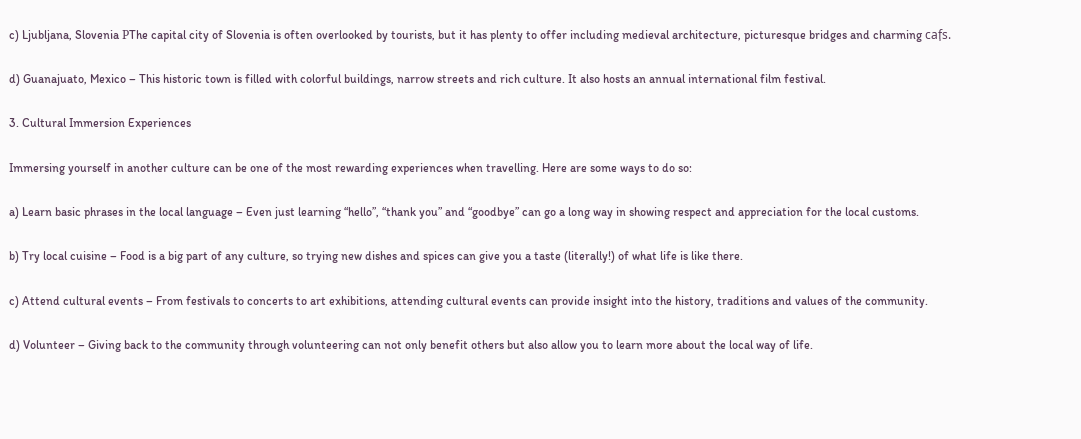c) Ljubljana, Slovenia РThe capital city of Slovenia is often overlooked by tourists, but it has plenty to offer including medieval architecture, picturesque bridges and charming caf̩s.

d) Guanajuato, Mexico – This historic town is filled with colorful buildings, narrow streets and rich culture. It also hosts an annual international film festival.

3. Cultural Immersion Experiences

Immersing yourself in another culture can be one of the most rewarding experiences when travelling. Here are some ways to do so:

a) Learn basic phrases in the local language – Even just learning “hello”, “thank you” and “goodbye” can go a long way in showing respect and appreciation for the local customs.

b) Try local cuisine – Food is a big part of any culture, so trying new dishes and spices can give you a taste (literally!) of what life is like there.

c) Attend cultural events – From festivals to concerts to art exhibitions, attending cultural events can provide insight into the history, traditions and values of the community.

d) Volunteer – Giving back to the community through volunteering can not only benefit others but also allow you to learn more about the local way of life.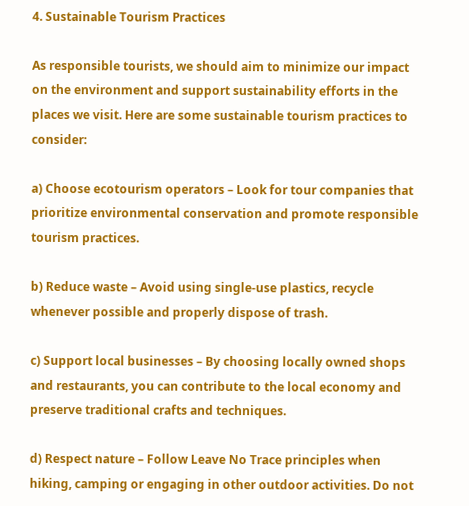4. Sustainable Tourism Practices

As responsible tourists, we should aim to minimize our impact on the environment and support sustainability efforts in the places we visit. Here are some sustainable tourism practices to consider:

a) Choose ecotourism operators – Look for tour companies that prioritize environmental conservation and promote responsible tourism practices.

b) Reduce waste – Avoid using single-use plastics, recycle whenever possible and properly dispose of trash.

c) Support local businesses – By choosing locally owned shops and restaurants, you can contribute to the local economy and preserve traditional crafts and techniques.

d) Respect nature – Follow Leave No Trace principles when hiking, camping or engaging in other outdoor activities. Do not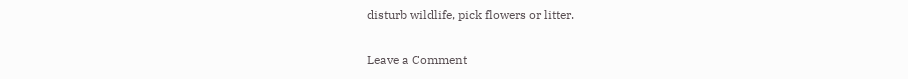disturb wildlife, pick flowers or litter.

Leave a Comment